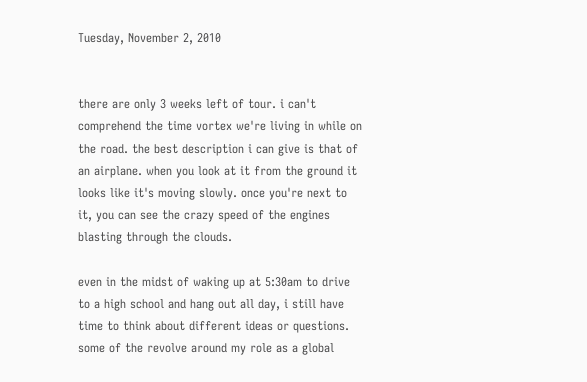Tuesday, November 2, 2010


there are only 3 weeks left of tour. i can't comprehend the time vortex we're living in while on the road. the best description i can give is that of an airplane. when you look at it from the ground it looks like it's moving slowly. once you're next to it, you can see the crazy speed of the engines blasting through the clouds.

even in the midst of waking up at 5:30am to drive to a high school and hang out all day, i still have time to think about different ideas or questions. some of the revolve around my role as a global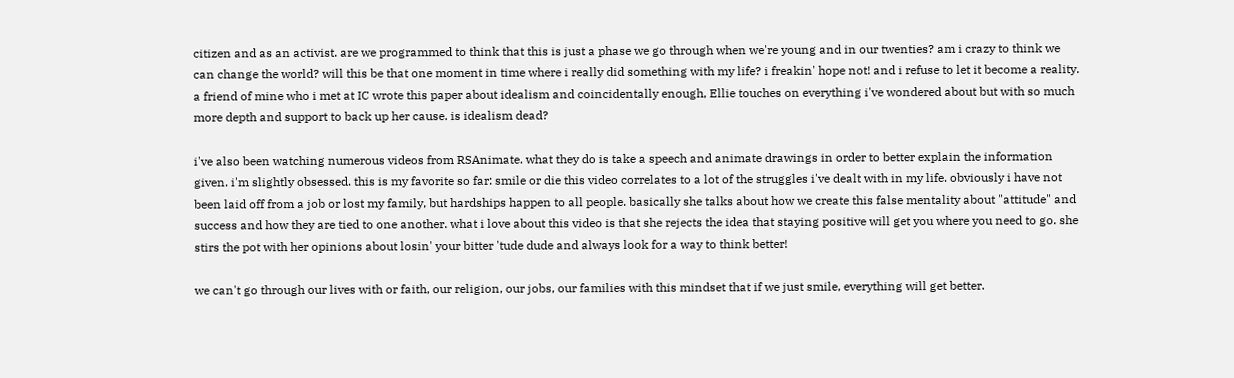citizen and as an activist. are we programmed to think that this is just a phase we go through when we're young and in our twenties? am i crazy to think we can change the world? will this be that one moment in time where i really did something with my life? i freakin' hope not! and i refuse to let it become a reality. a friend of mine who i met at IC wrote this paper about idealism and coincidentally enough, Ellie touches on everything i've wondered about but with so much more depth and support to back up her cause. is idealism dead?

i've also been watching numerous videos from RSAnimate. what they do is take a speech and animate drawings in order to better explain the information given. i'm slightly obsessed. this is my favorite so far: smile or die this video correlates to a lot of the struggles i've dealt with in my life. obviously i have not been laid off from a job or lost my family, but hardships happen to all people. basically she talks about how we create this false mentality about "attitude" and success and how they are tied to one another. what i love about this video is that she rejects the idea that staying positive will get you where you need to go. she stirs the pot with her opinions about losin' your bitter 'tude dude and always look for a way to think better!

we can't go through our lives with or faith, our religion, our jobs, our families with this mindset that if we just smile, everything will get better.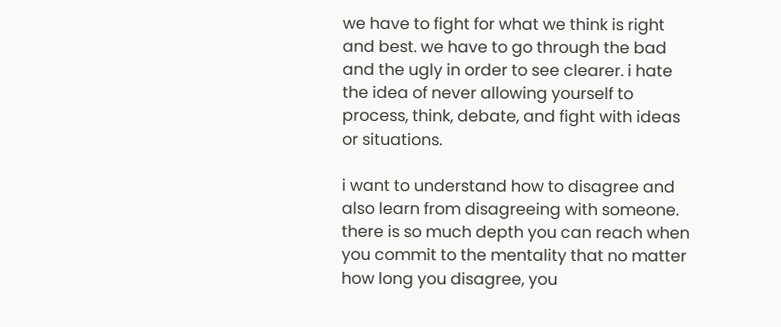we have to fight for what we think is right and best. we have to go through the bad and the ugly in order to see clearer. i hate the idea of never allowing yourself to process, think, debate, and fight with ideas or situations.

i want to understand how to disagree and also learn from disagreeing with someone. there is so much depth you can reach when you commit to the mentality that no matter how long you disagree, you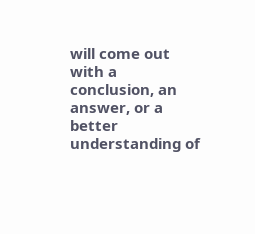will come out with a conclusion, an answer, or a better understanding of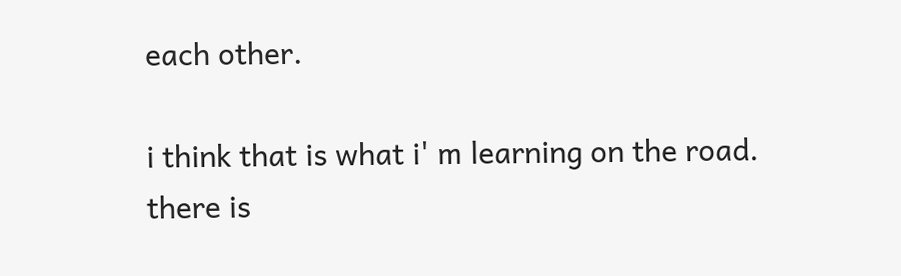each other.

i think that is what i' m learning on the road. there is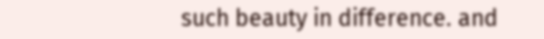such beauty in difference. and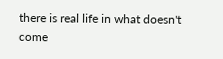there is real life in what doesn't come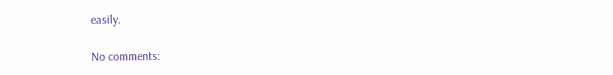easily.

No comments: